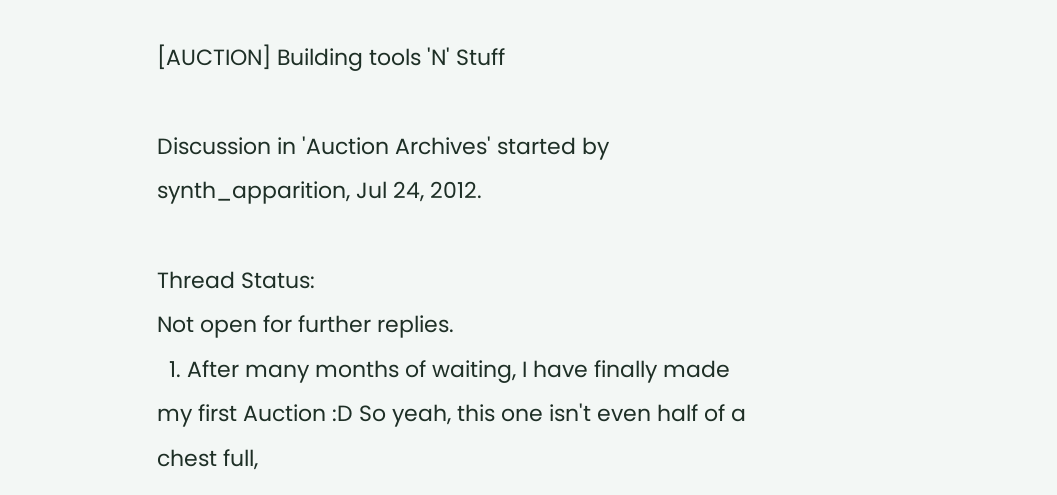[AUCTION] Building tools 'N' Stuff

Discussion in 'Auction Archives' started by synth_apparition, Jul 24, 2012.

Thread Status:
Not open for further replies.
  1. After many months of waiting, I have finally made my first Auction :D So yeah, this one isn't even half of a chest full,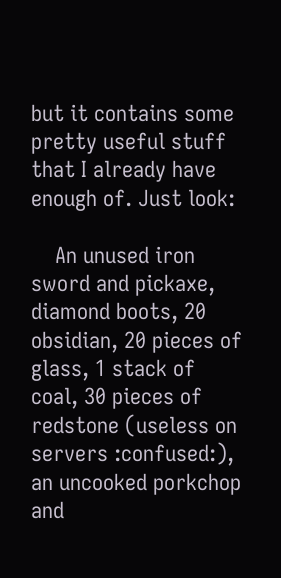but it contains some pretty useful stuff that I already have enough of. Just look:

    An unused iron sword and pickaxe, diamond boots, 20 obsidian, 20 pieces of glass, 1 stack of coal, 30 pieces of redstone (useless on servers :confused:), an uncooked porkchop and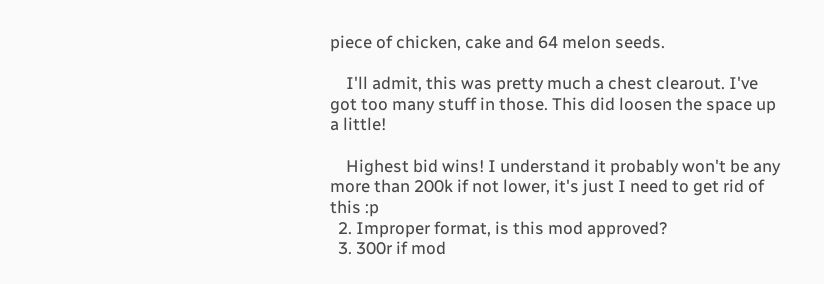piece of chicken, cake and 64 melon seeds.

    I'll admit, this was pretty much a chest clearout. I've got too many stuff in those. This did loosen the space up a little!

    Highest bid wins! I understand it probably won't be any more than 200k if not lower, it's just I need to get rid of this :p
  2. Improper format, is this mod approved?
  3. 300r if mod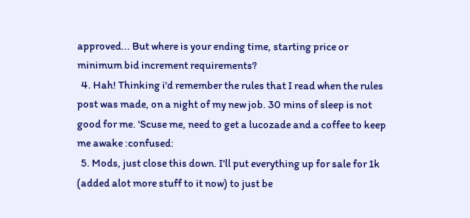approved... But where is your ending time, starting price or minimum bid increment requirements?
  4. Hah! Thinking i'd remember the rules that I read when the rules post was made, on a night of my new job. 30 mins of sleep is not good for me. 'Scuse me, need to get a lucozade and a coffee to keep me awake :confused:
  5. Mods, just close this down. I'll put everything up for sale for 1k (added alot more stuff to it now) to just be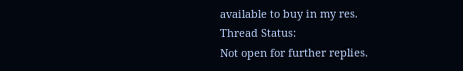available to buy in my res.
Thread Status:
Not open for further replies.